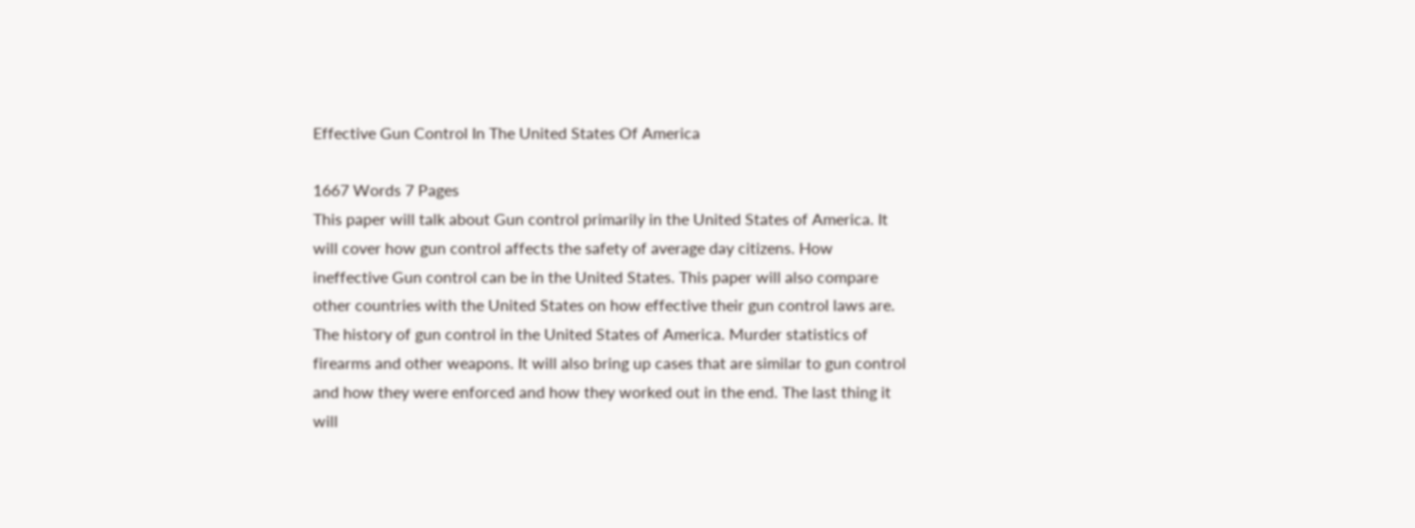Effective Gun Control In The United States Of America

1667 Words 7 Pages
This paper will talk about Gun control primarily in the United States of America. It will cover how gun control affects the safety of average day citizens. How ineffective Gun control can be in the United States. This paper will also compare other countries with the United States on how effective their gun control laws are. The history of gun control in the United States of America. Murder statistics of firearms and other weapons. It will also bring up cases that are similar to gun control and how they were enforced and how they worked out in the end. The last thing it will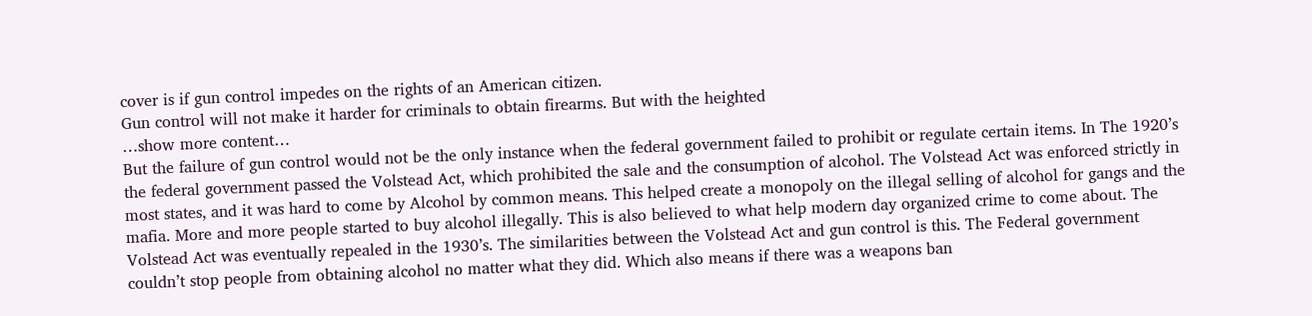cover is if gun control impedes on the rights of an American citizen.
Gun control will not make it harder for criminals to obtain firearms. But with the heighted
…show more content…
But the failure of gun control would not be the only instance when the federal government failed to prohibit or regulate certain items. In The 1920’s the federal government passed the Volstead Act, which prohibited the sale and the consumption of alcohol. The Volstead Act was enforced strictly in most states, and it was hard to come by Alcohol by common means. This helped create a monopoly on the illegal selling of alcohol for gangs and the mafia. More and more people started to buy alcohol illegally. This is also believed to what help modern day organized crime to come about. The Volstead Act was eventually repealed in the 1930’s. The similarities between the Volstead Act and gun control is this. The Federal government couldn’t stop people from obtaining alcohol no matter what they did. Which also means if there was a weapons ban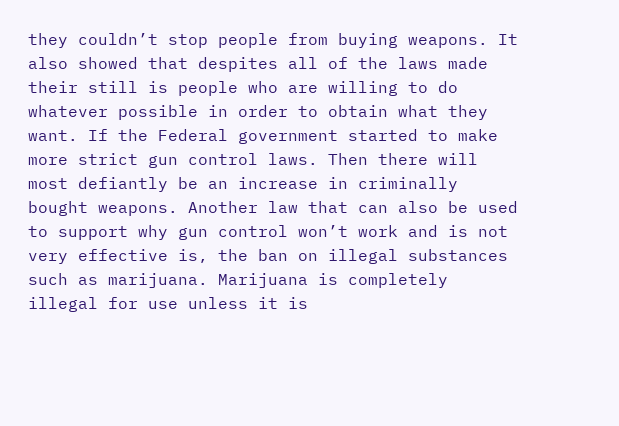they couldn’t stop people from buying weapons. It also showed that despites all of the laws made their still is people who are willing to do whatever possible in order to obtain what they want. If the Federal government started to make more strict gun control laws. Then there will most defiantly be an increase in criminally bought weapons. Another law that can also be used to support why gun control won’t work and is not very effective is, the ban on illegal substances such as marijuana. Marijuana is completely illegal for use unless it is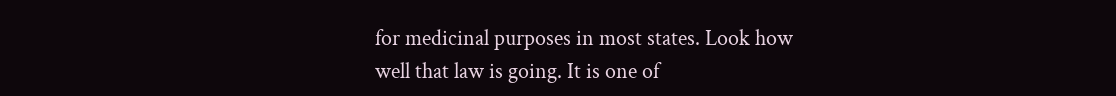for medicinal purposes in most states. Look how well that law is going. It is one of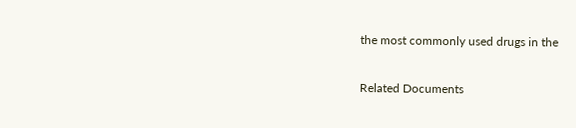the most commonly used drugs in the

Related Documents